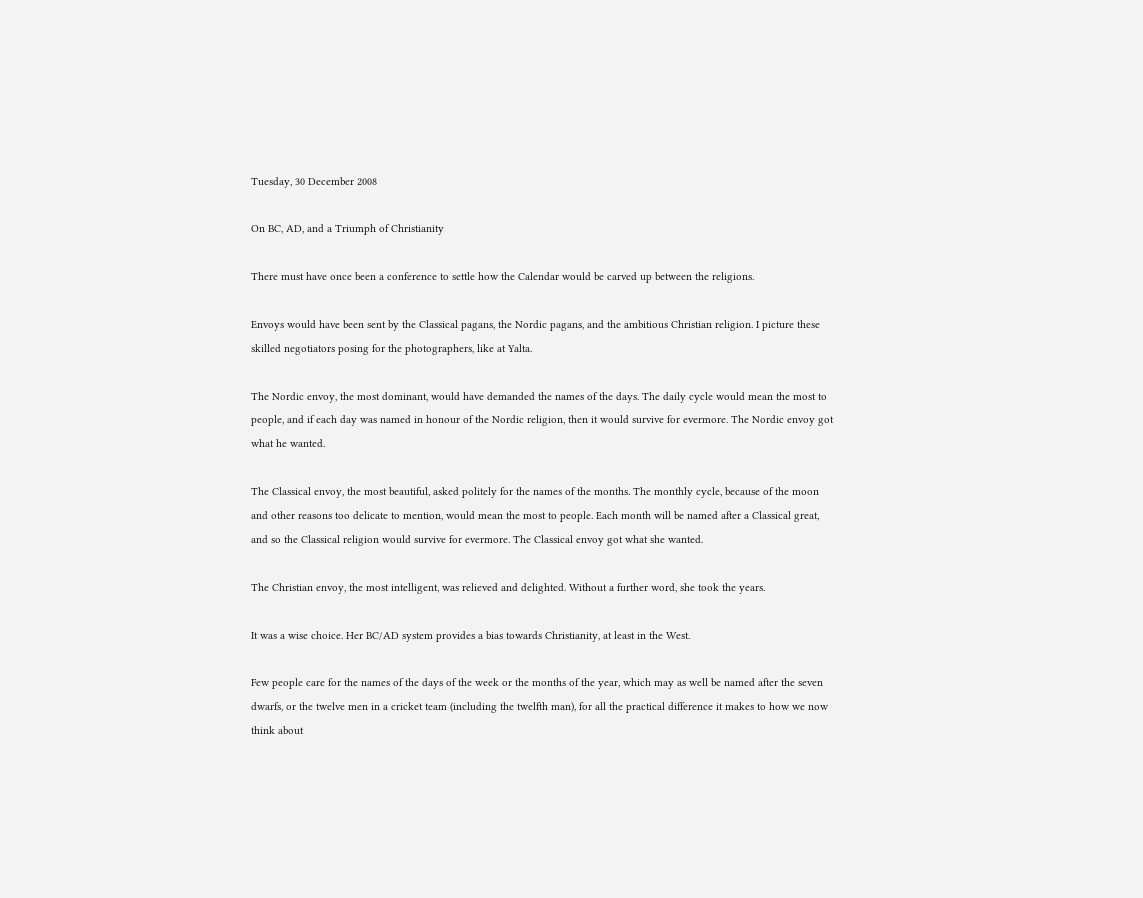Tuesday, 30 December 2008

On BC, AD, and a Triumph of Christianity

There must have once been a conference to settle how the Calendar would be carved up between the religions.

Envoys would have been sent by the Classical pagans, the Nordic pagans, and the ambitious Christian religion. I picture these skilled negotiators posing for the photographers, like at Yalta.

The Nordic envoy, the most dominant, would have demanded the names of the days. The daily cycle would mean the most to people, and if each day was named in honour of the Nordic religion, then it would survive for evermore. The Nordic envoy got what he wanted.

The Classical envoy, the most beautiful, asked politely for the names of the months. The monthly cycle, because of the moon and other reasons too delicate to mention, would mean the most to people. Each month will be named after a Classical great, and so the Classical religion would survive for evermore. The Classical envoy got what she wanted.

The Christian envoy, the most intelligent, was relieved and delighted. Without a further word, she took the years.

It was a wise choice. Her BC/AD system provides a bias towards Christianity, at least in the West.

Few people care for the names of the days of the week or the months of the year, which may as well be named after the seven dwarfs, or the twelve men in a cricket team (including the twelfth man), for all the practical difference it makes to how we now think about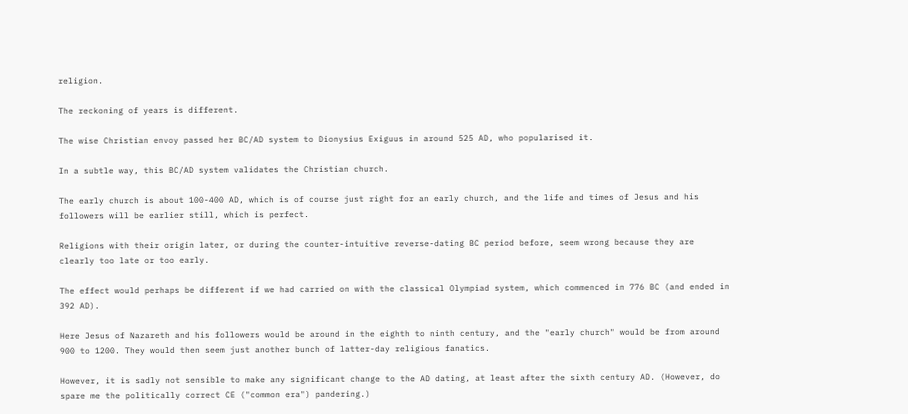religion.

The reckoning of years is different.

The wise Christian envoy passed her BC/AD system to Dionysius Exiguus in around 525 AD, who popularised it.

In a subtle way, this BC/AD system validates the Christian church.

The early church is about 100-400 AD, which is of course just right for an early church, and the life and times of Jesus and his followers will be earlier still, which is perfect.

Religions with their origin later, or during the counter-intuitive reverse-dating BC period before, seem wrong because they are clearly too late or too early.

The effect would perhaps be different if we had carried on with the classical Olympiad system, which commenced in 776 BC (and ended in 392 AD).

Here Jesus of Nazareth and his followers would be around in the eighth to ninth century, and the "early church" would be from around 900 to 1200. They would then seem just another bunch of latter-day religious fanatics.

However, it is sadly not sensible to make any significant change to the AD dating, at least after the sixth century AD. (However, do spare me the politically correct CE ("common era") pandering.)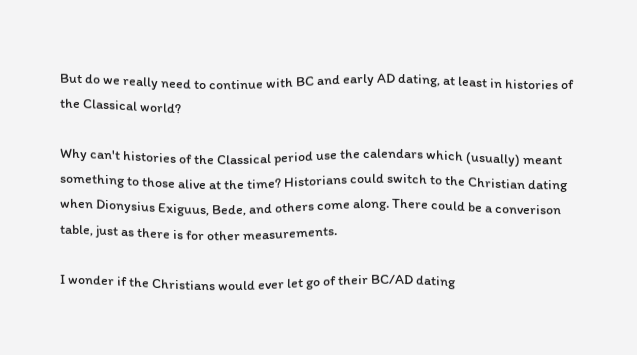But do we really need to continue with BC and early AD dating, at least in histories of the Classical world?

Why can't histories of the Classical period use the calendars which (usually) meant something to those alive at the time? Historians could switch to the Christian dating when Dionysius Exiguus, Bede, and others come along. There could be a converison table, just as there is for other measurements.

I wonder if the Christians would ever let go of their BC/AD dating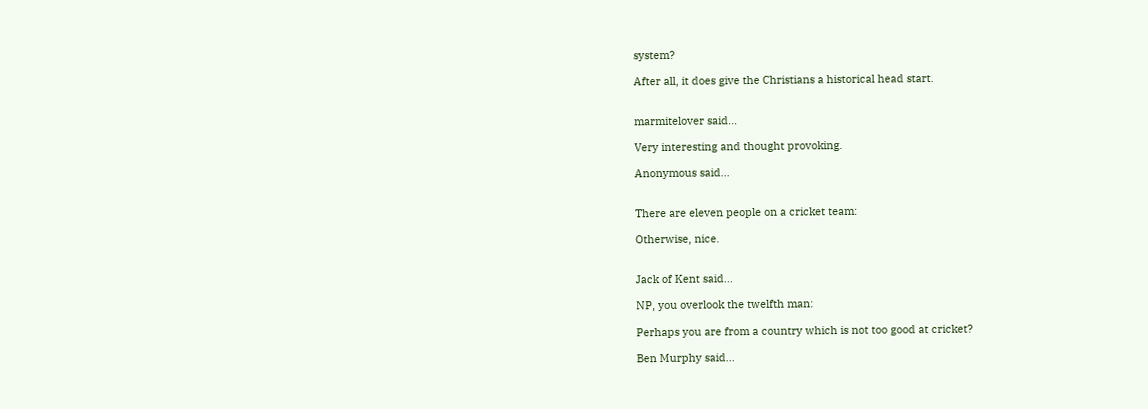system?

After all, it does give the Christians a historical head start.


marmitelover said...

Very interesting and thought provoking.

Anonymous said...


There are eleven people on a cricket team:

Otherwise, nice.


Jack of Kent said...

NP, you overlook the twelfth man:

Perhaps you are from a country which is not too good at cricket?

Ben Murphy said...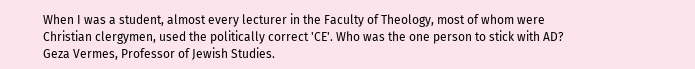When I was a student, almost every lecturer in the Faculty of Theology, most of whom were Christian clergymen, used the politically correct 'CE'. Who was the one person to stick with AD? Geza Vermes, Professor of Jewish Studies.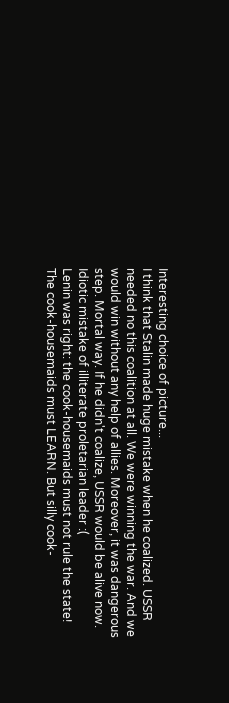Interesting choice of picture...
I think that Stalin made huge mistake when he coalized. USSR needed no this coalition at all. We were winning the war. And we would win without any help of allies. Moreover, it was dangerous step. Mortal way. If he didn't coalize, USSR would be alive now.
Idiotic mistake of illiterate proletarian leader :(
Lenin was right: the cook-housemaids must not rule the state! The cook-housemaids must LEARN. But silly cook-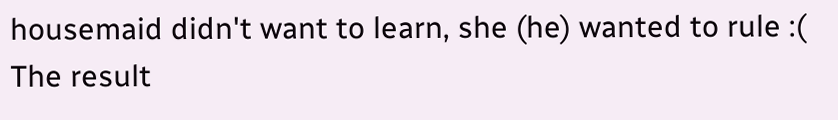housemaid didn't want to learn, she (he) wanted to rule :( The result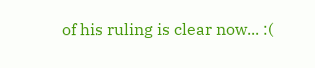of his ruling is clear now... :(